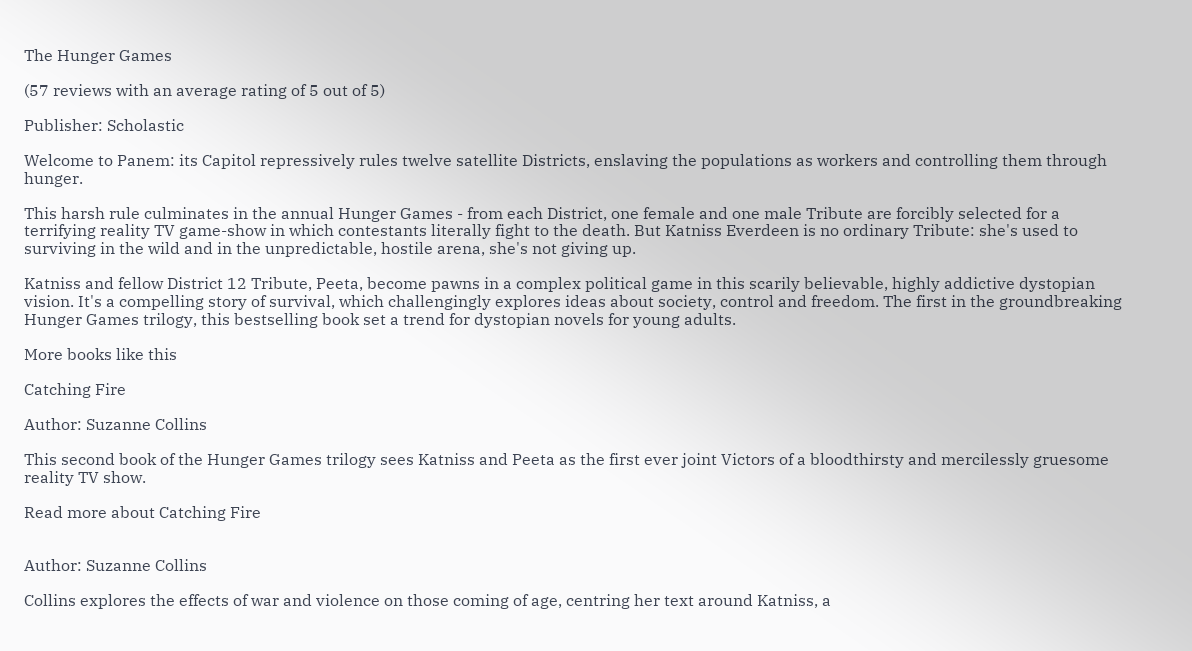The Hunger Games

(57 reviews with an average rating of 5 out of 5)

Publisher: Scholastic

Welcome to Panem: its Capitol repressively rules twelve satellite Districts, enslaving the populations as workers and controlling them through hunger.

This harsh rule culminates in the annual Hunger Games - from each District, one female and one male Tribute are forcibly selected for a terrifying reality TV game-show in which contestants literally fight to the death. But Katniss Everdeen is no ordinary Tribute: she's used to surviving in the wild and in the unpredictable, hostile arena, she's not giving up.

Katniss and fellow District 12 Tribute, Peeta, become pawns in a complex political game in this scarily believable, highly addictive dystopian vision. It's a compelling story of survival, which challengingly explores ideas about society, control and freedom. The first in the groundbreaking Hunger Games trilogy, this bestselling book set a trend for dystopian novels for young adults.

More books like this

Catching Fire

Author: Suzanne Collins

This second book of the Hunger Games trilogy sees Katniss and Peeta as the first ever joint Victors of a bloodthirsty and mercilessly gruesome reality TV show.

Read more about Catching Fire


Author: Suzanne Collins

Collins explores the effects of war and violence on those coming of age, centring her text around Katniss, a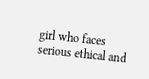girl who faces serious ethical and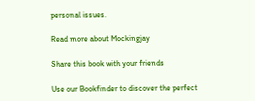personal issues.

Read more about Mockingjay

Share this book with your friends

Use our Bookfinder to discover the perfect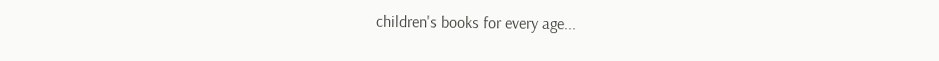children's books for every age...